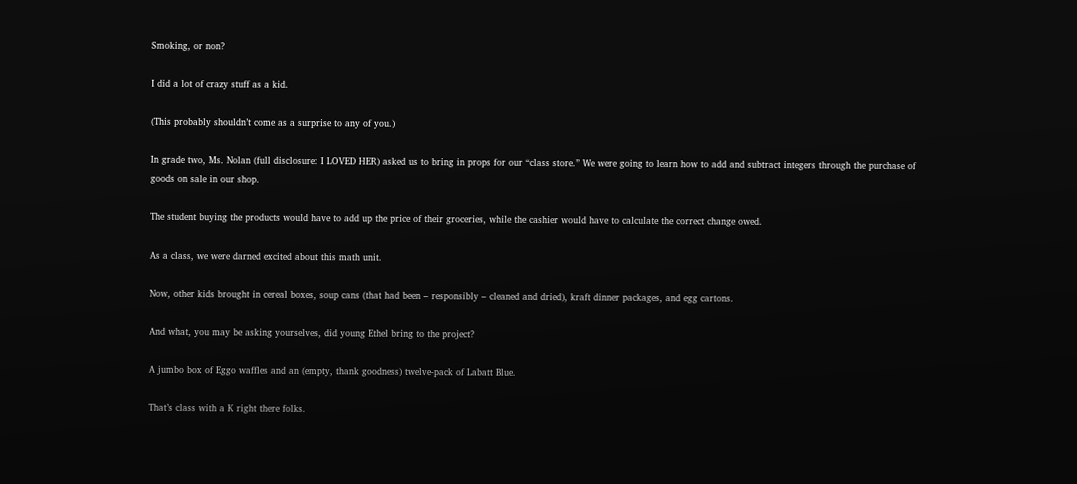Smoking, or non?

I did a lot of crazy stuff as a kid.

(This probably shouldn’t come as a surprise to any of you.)

In grade two, Ms. Nolan (full disclosure: I LOVED HER) asked us to bring in props for our “class store.” We were going to learn how to add and subtract integers through the purchase of goods on sale in our shop.

The student buying the products would have to add up the price of their groceries, while the cashier would have to calculate the correct change owed.

As a class, we were darned excited about this math unit.

Now, other kids brought in cereal boxes, soup cans (that had been – responsibly – cleaned and dried), kraft dinner packages, and egg cartons.

And what, you may be asking yourselves, did young Ethel bring to the project?

A jumbo box of Eggo waffles and an (empty, thank goodness) twelve-pack of Labatt Blue.

That’s class with a K right there folks.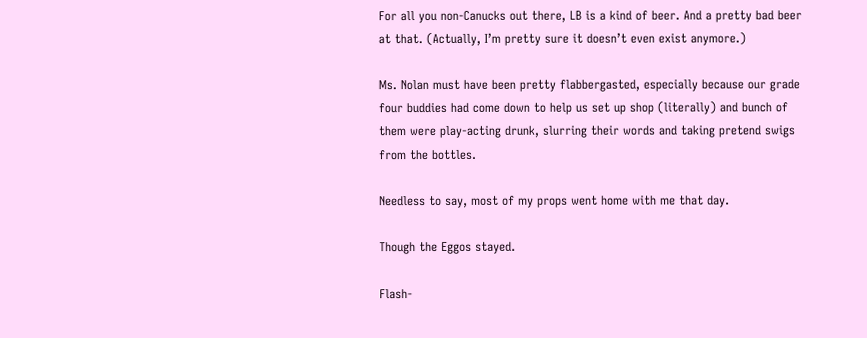For all you non-Canucks out there, LB is a kind of beer. And a pretty bad beer at that. (Actually, I’m pretty sure it doesn’t even exist anymore.)

Ms. Nolan must have been pretty flabbergasted, especially because our grade four buddies had come down to help us set up shop (literally) and bunch of them were play-acting drunk, slurring their words and taking pretend swigs from the bottles.

Needless to say, most of my props went home with me that day.

Though the Eggos stayed.

Flash-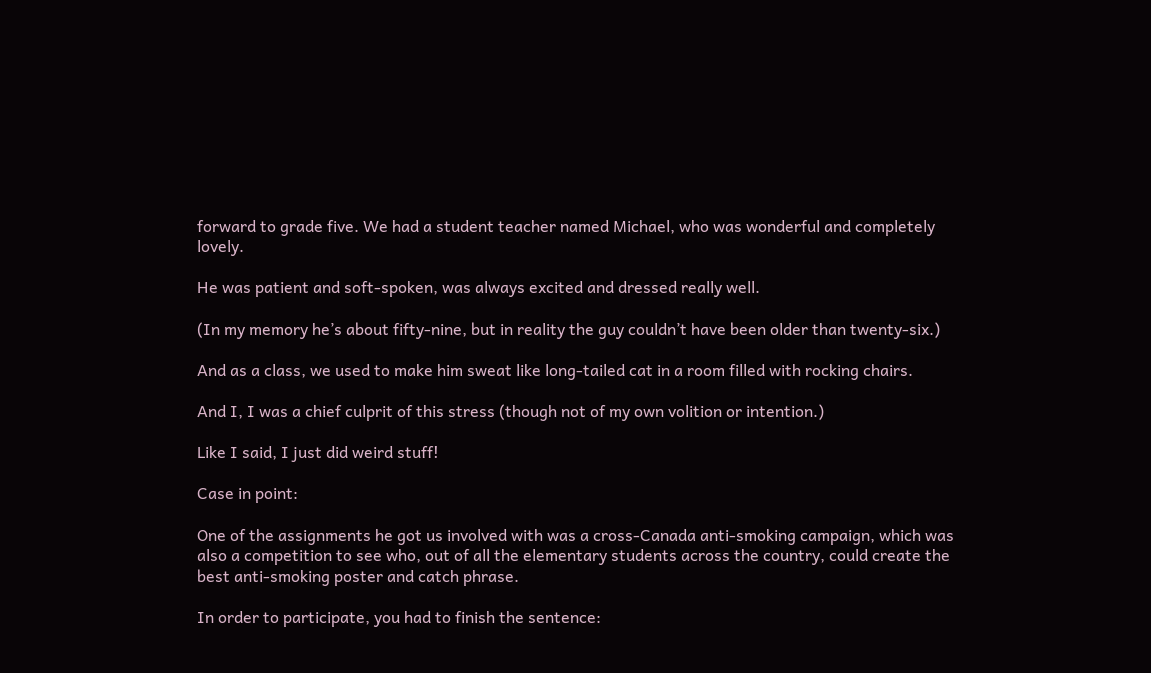forward to grade five. We had a student teacher named Michael, who was wonderful and completely lovely.

He was patient and soft-spoken, was always excited and dressed really well.

(In my memory he’s about fifty-nine, but in reality the guy couldn’t have been older than twenty-six.)

And as a class, we used to make him sweat like long-tailed cat in a room filled with rocking chairs.

And I, I was a chief culprit of this stress (though not of my own volition or intention.)

Like I said, I just did weird stuff!

Case in point:

One of the assignments he got us involved with was a cross-Canada anti-smoking campaign, which was also a competition to see who, out of all the elementary students across the country, could create the best anti-smoking poster and catch phrase.

In order to participate, you had to finish the sentence: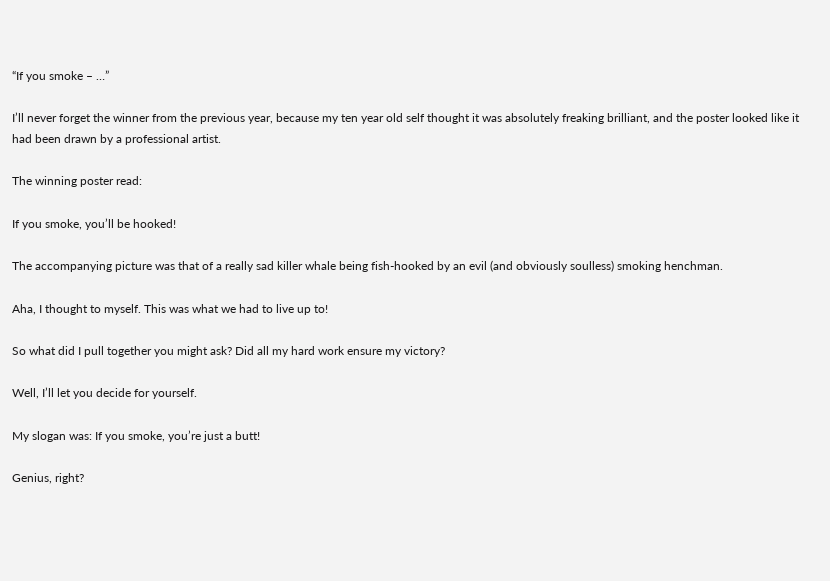“If you smoke – …”

I’ll never forget the winner from the previous year, because my ten year old self thought it was absolutely freaking brilliant, and the poster looked like it had been drawn by a professional artist.

The winning poster read:

If you smoke, you’ll be hooked!

The accompanying picture was that of a really sad killer whale being fish-hooked by an evil (and obviously soulless) smoking henchman.

Aha, I thought to myself. This was what we had to live up to!

So what did I pull together you might ask? Did all my hard work ensure my victory?

Well, I’ll let you decide for yourself.

My slogan was: If you smoke, you’re just a butt!

Genius, right?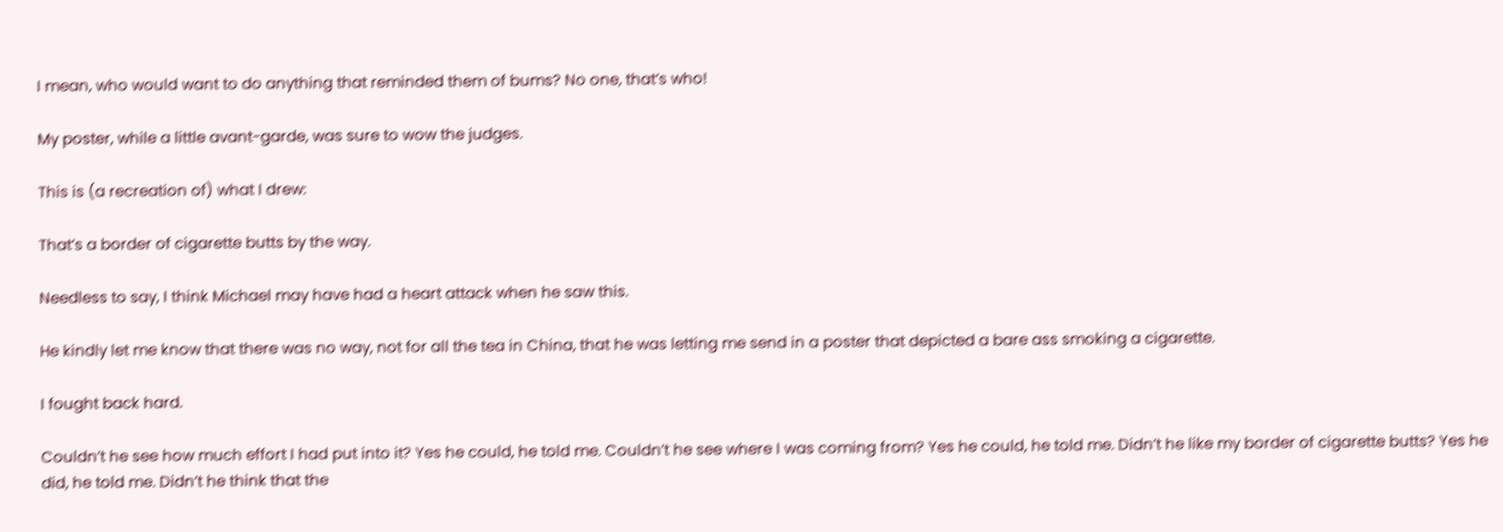I mean, who would want to do anything that reminded them of bums? No one, that’s who!

My poster, while a little avant-garde, was sure to wow the judges.

This is (a recreation of) what I drew:

That’s a border of cigarette butts by the way.

Needless to say, I think Michael may have had a heart attack when he saw this.

He kindly let me know that there was no way, not for all the tea in China, that he was letting me send in a poster that depicted a bare ass smoking a cigarette.

I fought back hard.

Couldn’t he see how much effort I had put into it? Yes he could, he told me. Couldn’t he see where I was coming from? Yes he could, he told me. Didn’t he like my border of cigarette butts? Yes he did, he told me. Didn’t he think that the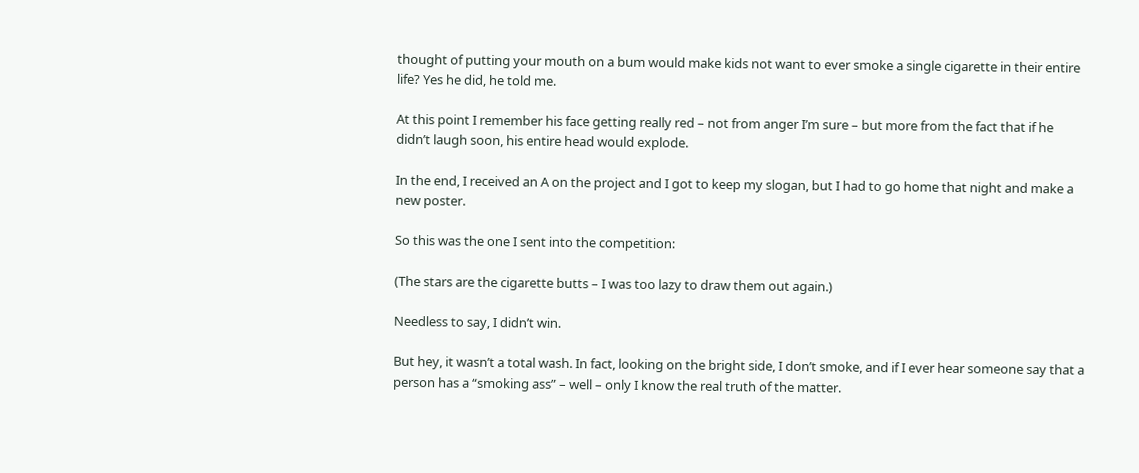thought of putting your mouth on a bum would make kids not want to ever smoke a single cigarette in their entire life? Yes he did, he told me.

At this point I remember his face getting really red – not from anger I’m sure – but more from the fact that if he didn’t laugh soon, his entire head would explode.

In the end, I received an A on the project and I got to keep my slogan, but I had to go home that night and make a new poster.

So this was the one I sent into the competition:

(The stars are the cigarette butts – I was too lazy to draw them out again.)

Needless to say, I didn’t win.

But hey, it wasn’t a total wash. In fact, looking on the bright side, I don’t smoke, and if I ever hear someone say that a person has a “smoking ass” – well – only I know the real truth of the matter.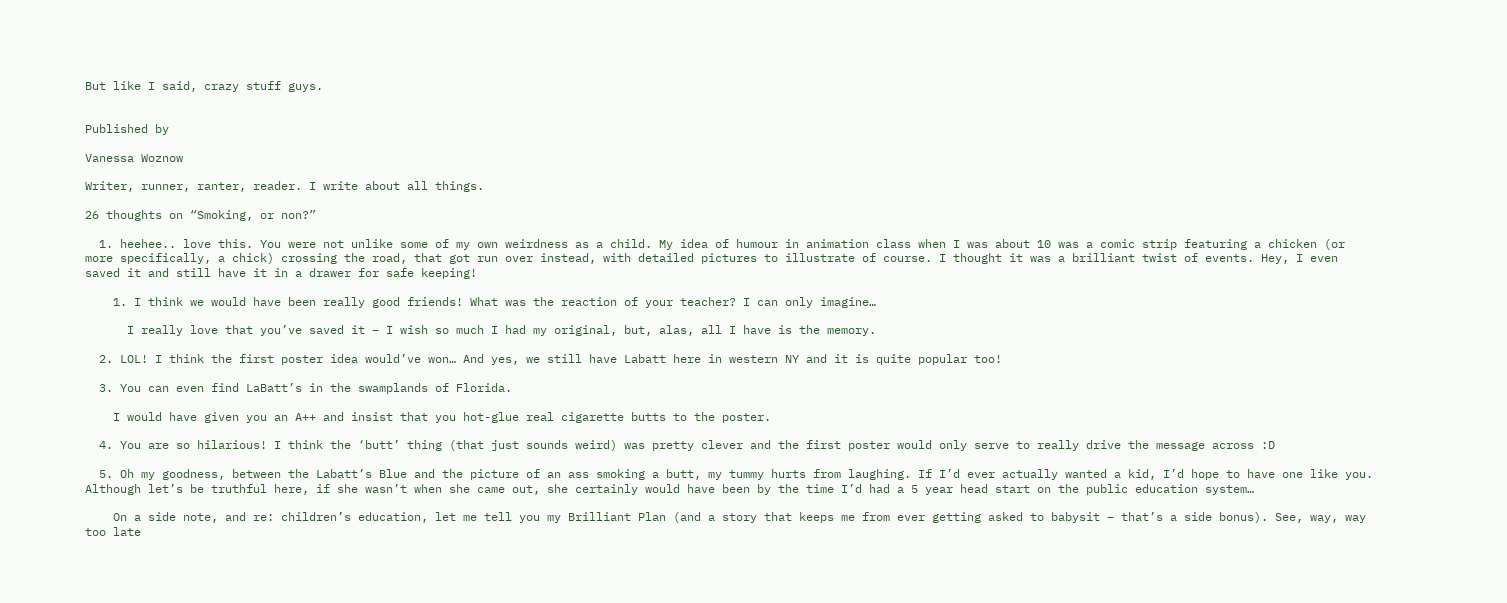But like I said, crazy stuff guys.


Published by

Vanessa Woznow

Writer, runner, ranter, reader. I write about all things.

26 thoughts on “Smoking, or non?”

  1. heehee.. love this. You were not unlike some of my own weirdness as a child. My idea of humour in animation class when I was about 10 was a comic strip featuring a chicken (or more specifically, a chick) crossing the road, that got run over instead, with detailed pictures to illustrate of course. I thought it was a brilliant twist of events. Hey, I even saved it and still have it in a drawer for safe keeping!

    1. I think we would have been really good friends! What was the reaction of your teacher? I can only imagine…

      I really love that you’ve saved it – I wish so much I had my original, but, alas, all I have is the memory.

  2. LOL! I think the first poster idea would’ve won… And yes, we still have Labatt here in western NY and it is quite popular too!

  3. You can even find LaBatt’s in the swamplands of Florida.

    I would have given you an A++ and insist that you hot-glue real cigarette butts to the poster.

  4. You are so hilarious! I think the ‘butt’ thing (that just sounds weird) was pretty clever and the first poster would only serve to really drive the message across :D

  5. Oh my goodness, between the Labatt’s Blue and the picture of an ass smoking a butt, my tummy hurts from laughing. If I’d ever actually wanted a kid, I’d hope to have one like you. Although let’s be truthful here, if she wasn’t when she came out, she certainly would have been by the time I’d had a 5 year head start on the public education system…

    On a side note, and re: children’s education, let me tell you my Brilliant Plan (and a story that keeps me from ever getting asked to babysit – that’s a side bonus). See, way, way too late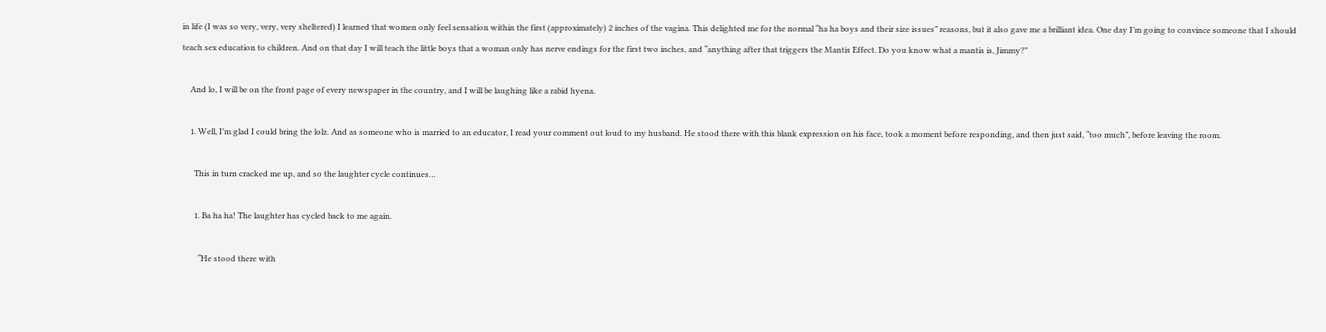in life (I was so very, very, very sheltered) I learned that women only feel sensation within the first (approximately) 2 inches of the vagina. This delighted me for the normal “ha ha boys and their size issues” reasons, but it also gave me a brilliant idea. One day I’m going to convince someone that I should teach sex education to children. And on that day I will teach the little boys that a woman only has nerve endings for the first two inches, and “anything after that triggers the Mantis Effect. Do you know what a mantis is, Jimmy?”

    And lo, I will be on the front page of every newspaper in the country, and I will be laughing like a rabid hyena.

    1. Well, I’m glad I could bring the lolz. And as someone who is married to an educator, I read your comment out loud to my husband. He stood there with this blank expression on his face, took a moment before responding, and then just said, “too much”, before leaving the room.

      This in turn cracked me up, and so the laughter cycle continues…

      1. Ba ha ha! The laughter has cycled back to me again.

        “He stood there with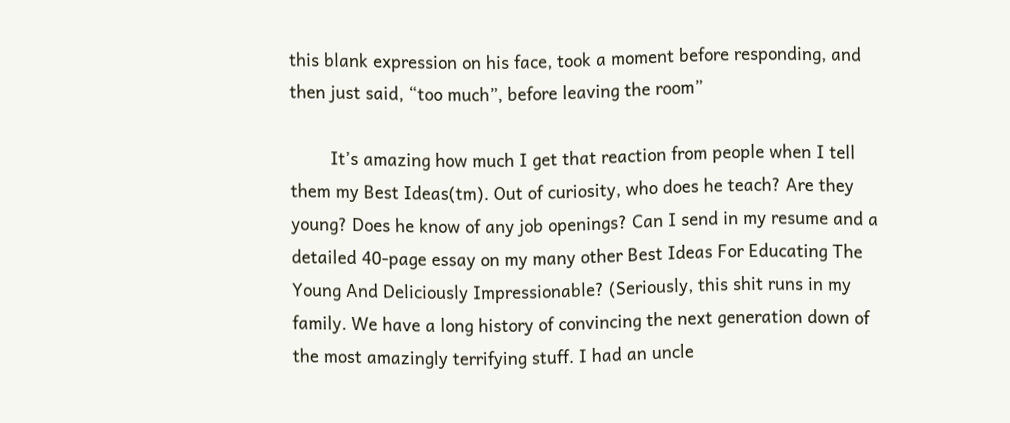this blank expression on his face, took a moment before responding, and then just said, “too much”, before leaving the room”

        It’s amazing how much I get that reaction from people when I tell them my Best Ideas(tm). Out of curiosity, who does he teach? Are they young? Does he know of any job openings? Can I send in my resume and a detailed 40-page essay on my many other Best Ideas For Educating The Young And Deliciously Impressionable? (Seriously, this shit runs in my family. We have a long history of convincing the next generation down of the most amazingly terrifying stuff. I had an uncle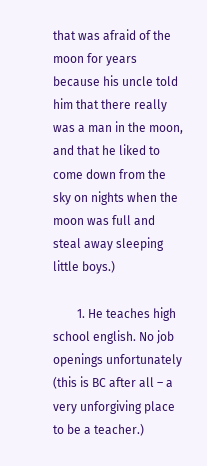that was afraid of the moon for years because his uncle told him that there really was a man in the moon, and that he liked to come down from the sky on nights when the moon was full and steal away sleeping little boys.)

        1. He teaches high school english. No job openings unfortunately (this is BC after all – a very unforgiving place to be a teacher.)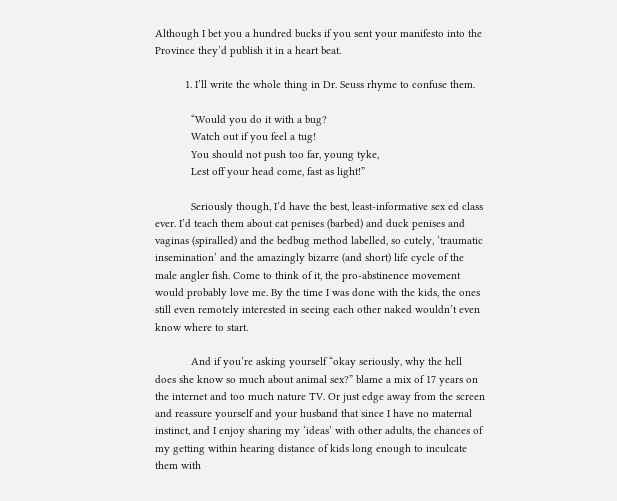Although I bet you a hundred bucks if you sent your manifesto into the Province they’d publish it in a heart beat.

          1. I’ll write the whole thing in Dr. Seuss rhyme to confuse them.

            “Would you do it with a bug?
            Watch out if you feel a tug!
            You should not push too far, young tyke,
            Lest off your head come, fast as light!”

            Seriously though, I’d have the best, least-informative sex ed class ever. I’d teach them about cat penises (barbed) and duck penises and vaginas (spiralled) and the bedbug method labelled, so cutely, ‘traumatic insemination’ and the amazingly bizarre (and short) life cycle of the male angler fish. Come to think of it, the pro-abstinence movement would probably love me. By the time I was done with the kids, the ones still even remotely interested in seeing each other naked wouldn’t even know where to start.

            And if you’re asking yourself “okay seriously, why the hell does she know so much about animal sex?” blame a mix of 17 years on the internet and too much nature TV. Or just edge away from the screen and reassure yourself and your husband that since I have no maternal instinct, and I enjoy sharing my ‘ideas’ with other adults, the chances of my getting within hearing distance of kids long enough to inculcate them with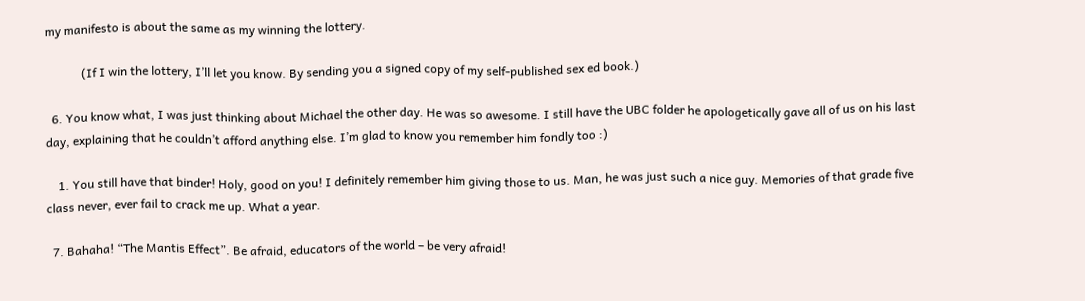my manifesto is about the same as my winning the lottery.

            (If I win the lottery, I’ll let you know. By sending you a signed copy of my self-published sex ed book.)

  6. You know what, I was just thinking about Michael the other day. He was so awesome. I still have the UBC folder he apologetically gave all of us on his last day, explaining that he couldn’t afford anything else. I’m glad to know you remember him fondly too :)

    1. You still have that binder! Holy, good on you! I definitely remember him giving those to us. Man, he was just such a nice guy. Memories of that grade five class never, ever fail to crack me up. What a year.

  7. Bahaha! “The Mantis Effect”. Be afraid, educators of the world – be very afraid!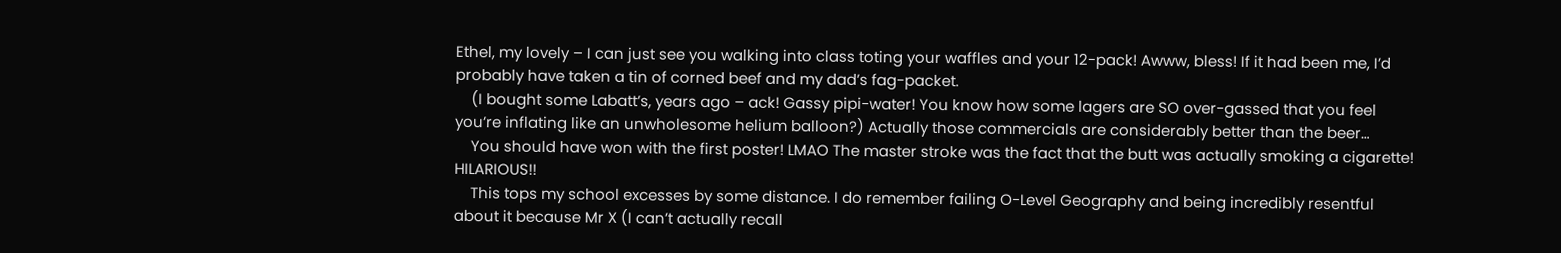Ethel, my lovely – I can just see you walking into class toting your waffles and your 12-pack! Awww, bless! If it had been me, I’d probably have taken a tin of corned beef and my dad’s fag-packet.
    (I bought some Labatt’s, years ago – ack! Gassy pipi-water! You know how some lagers are SO over-gassed that you feel you’re inflating like an unwholesome helium balloon?) Actually those commercials are considerably better than the beer…
    You should have won with the first poster! LMAO The master stroke was the fact that the butt was actually smoking a cigarette! HILARIOUS!!
    This tops my school excesses by some distance. I do remember failing O-Level Geography and being incredibly resentful about it because Mr X (I can’t actually recall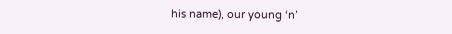his name), our young ‘n’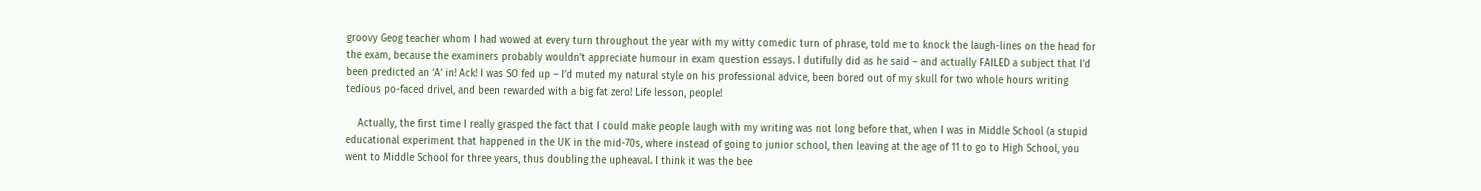groovy Geog teacher whom I had wowed at every turn throughout the year with my witty comedic turn of phrase, told me to knock the laugh-lines on the head for the exam, because the examiners probably wouldn’t appreciate humour in exam question essays. I dutifully did as he said – and actually FAILED a subject that I’d been predicted an ‘A’ in! Ack! I was SO fed up – I’d muted my natural style on his professional advice, been bored out of my skull for two whole hours writing tedious po-faced drivel, and been rewarded with a big fat zero! Life lesson, people!

    Actually, the first time I really grasped the fact that I could make people laugh with my writing was not long before that, when I was in Middle School (a stupid educational experiment that happened in the UK in the mid-70s, where instead of going to junior school, then leaving at the age of 11 to go to High School, you went to Middle School for three years, thus doubling the upheaval. I think it was the bee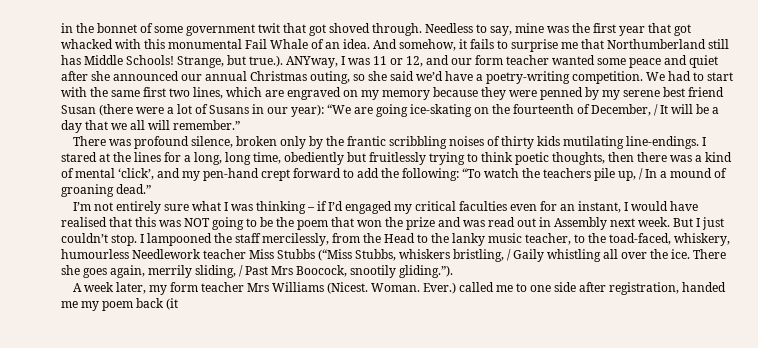in the bonnet of some government twit that got shoved through. Needless to say, mine was the first year that got whacked with this monumental Fail Whale of an idea. And somehow, it fails to surprise me that Northumberland still has Middle Schools! Strange, but true.). ANYway, I was 11 or 12, and our form teacher wanted some peace and quiet after she announced our annual Christmas outing, so she said we’d have a poetry-writing competition. We had to start with the same first two lines, which are engraved on my memory because they were penned by my serene best friend Susan (there were a lot of Susans in our year): “We are going ice-skating on the fourteenth of December, / It will be a day that we all will remember.”
    There was profound silence, broken only by the frantic scribbling noises of thirty kids mutilating line-endings. I stared at the lines for a long, long time, obediently but fruitlessly trying to think poetic thoughts, then there was a kind of mental ‘click’, and my pen-hand crept forward to add the following: “To watch the teachers pile up, / In a mound of groaning dead.”
    I’m not entirely sure what I was thinking – if I’d engaged my critical faculties even for an instant, I would have realised that this was NOT going to be the poem that won the prize and was read out in Assembly next week. But I just couldn’t stop. I lampooned the staff mercilessly, from the Head to the lanky music teacher, to the toad-faced, whiskery, humourless Needlework teacher Miss Stubbs (“Miss Stubbs, whiskers bristling, / Gaily whistling all over the ice. There she goes again, merrily sliding, / Past Mrs Boocock, snootily gliding.”).
    A week later, my form teacher Mrs Williams (Nicest. Woman. Ever.) called me to one side after registration, handed me my poem back (it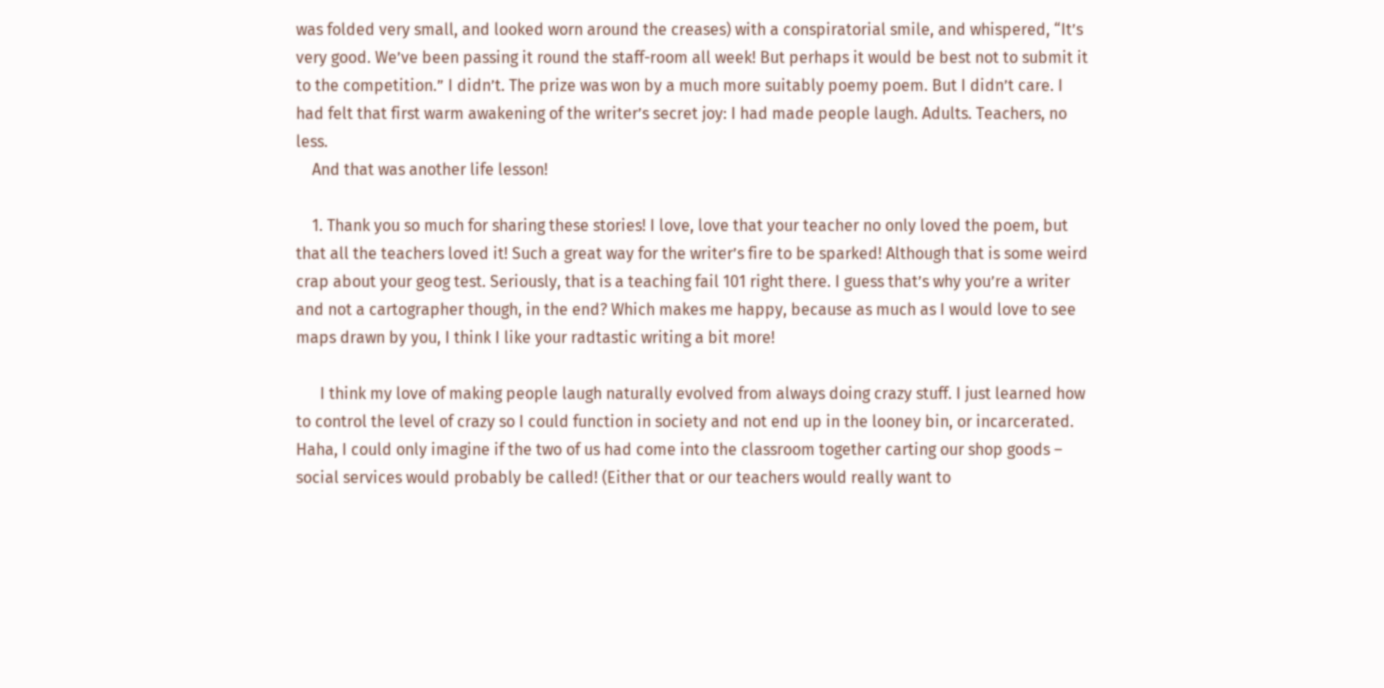was folded very small, and looked worn around the creases) with a conspiratorial smile, and whispered, “It’s very good. We’ve been passing it round the staff-room all week! But perhaps it would be best not to submit it to the competition.” I didn’t. The prize was won by a much more suitably poemy poem. But I didn’t care. I had felt that first warm awakening of the writer’s secret joy: I had made people laugh. Adults. Teachers, no less.
    And that was another life lesson!

    1. Thank you so much for sharing these stories! I love, love that your teacher no only loved the poem, but that all the teachers loved it! Such a great way for the writer’s fire to be sparked! Although that is some weird crap about your geog test. Seriously, that is a teaching fail 101 right there. I guess that’s why you’re a writer and not a cartographer though, in the end? Which makes me happy, because as much as I would love to see maps drawn by you, I think I like your radtastic writing a bit more!

      I think my love of making people laugh naturally evolved from always doing crazy stuff. I just learned how to control the level of crazy so I could function in society and not end up in the looney bin, or incarcerated. Haha, I could only imagine if the two of us had come into the classroom together carting our shop goods – social services would probably be called! (Either that or our teachers would really want to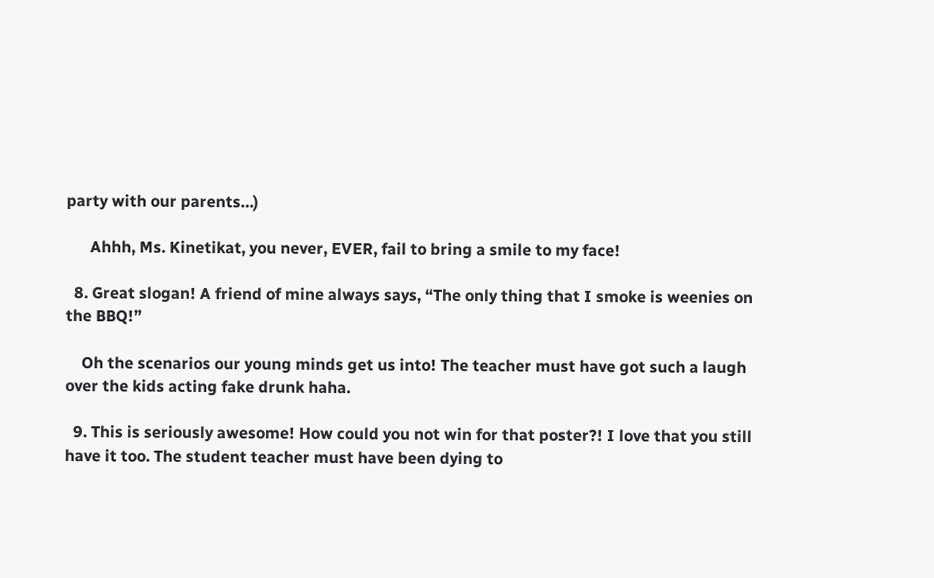party with our parents…)

      Ahhh, Ms. Kinetikat, you never, EVER, fail to bring a smile to my face!

  8. Great slogan! A friend of mine always says, “The only thing that I smoke is weenies on the BBQ!”

    Oh the scenarios our young minds get us into! The teacher must have got such a laugh over the kids acting fake drunk haha.

  9. This is seriously awesome! How could you not win for that poster?! I love that you still have it too. The student teacher must have been dying to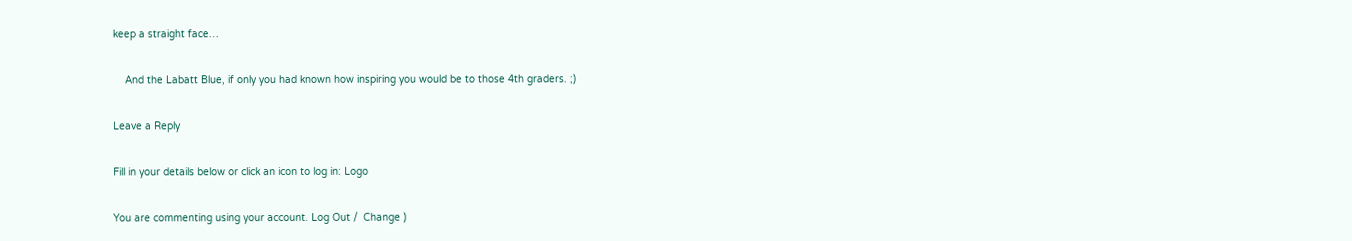keep a straight face…

    And the Labatt Blue, if only you had known how inspiring you would be to those 4th graders. ;)

Leave a Reply

Fill in your details below or click an icon to log in: Logo

You are commenting using your account. Log Out /  Change )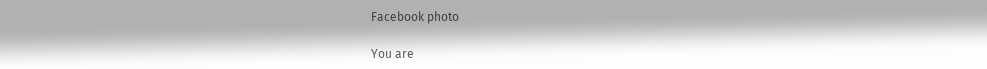Facebook photo

You are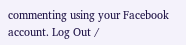commenting using your Facebook account. Log Out /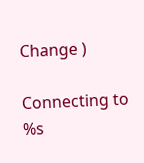Change )

Connecting to %s